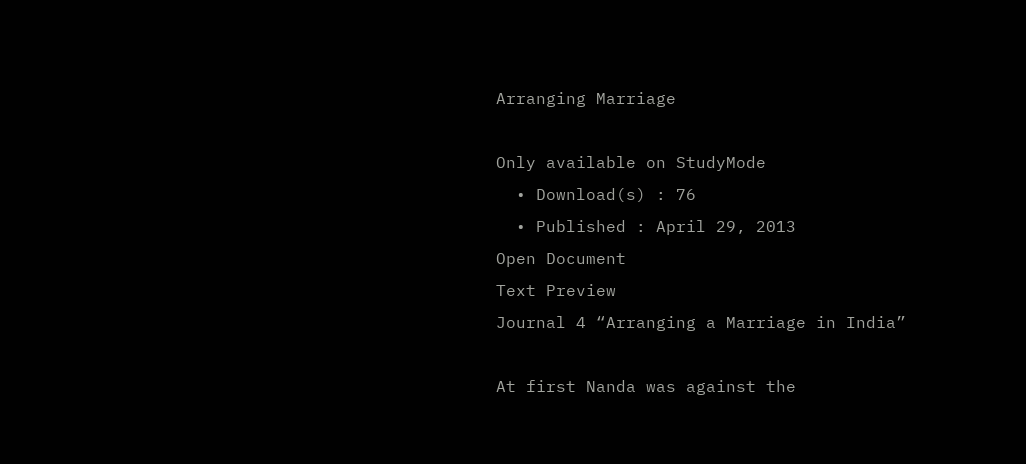Arranging Marriage

Only available on StudyMode
  • Download(s) : 76
  • Published : April 29, 2013
Open Document
Text Preview
Journal 4 “Arranging a Marriage in India”

At first Nanda was against the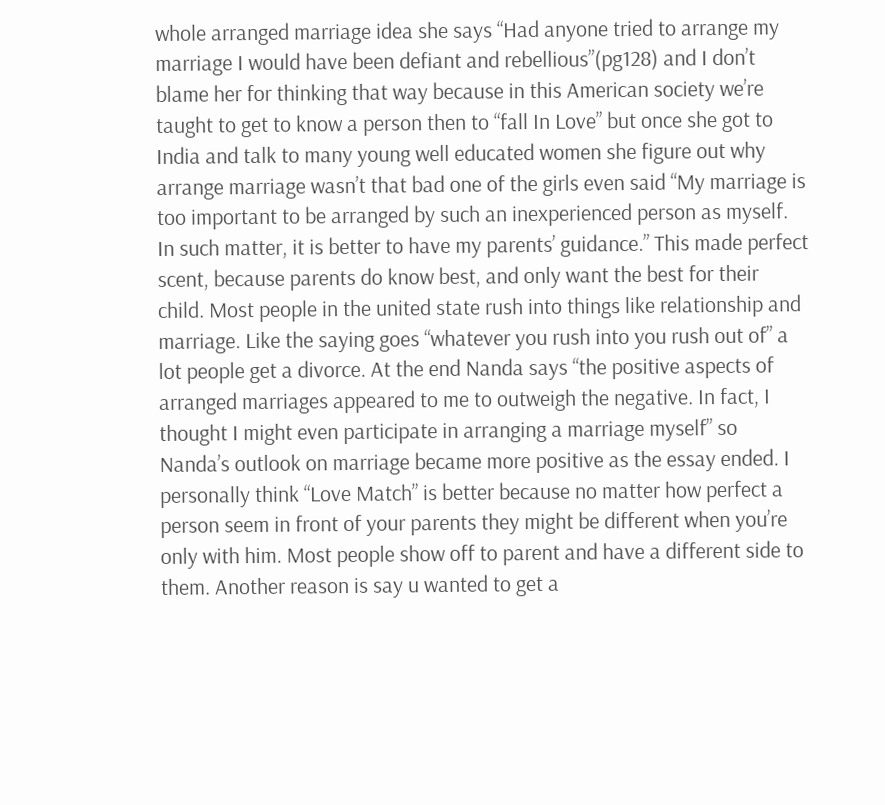whole arranged marriage idea she says “Had anyone tried to arrange my marriage I would have been defiant and rebellious”(pg128) and I don’t blame her for thinking that way because in this American society we’re taught to get to know a person then to “fall In Love” but once she got to India and talk to many young well educated women she figure out why arrange marriage wasn’t that bad one of the girls even said “My marriage is too important to be arranged by such an inexperienced person as myself. In such matter, it is better to have my parents’ guidance.” This made perfect scent, because parents do know best, and only want the best for their child. Most people in the united state rush into things like relationship and marriage. Like the saying goes “whatever you rush into you rush out of” a lot people get a divorce. At the end Nanda says “the positive aspects of arranged marriages appeared to me to outweigh the negative. In fact, I thought I might even participate in arranging a marriage myself” so Nanda’s outlook on marriage became more positive as the essay ended. I personally think “Love Match” is better because no matter how perfect a person seem in front of your parents they might be different when you’re only with him. Most people show off to parent and have a different side to them. Another reason is say u wanted to get a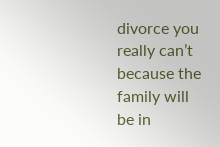divorce you really can’t because the family will be in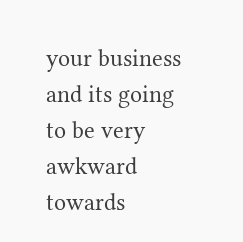your business and its going to be very awkward towards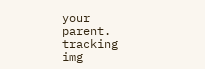your parent.
tracking img